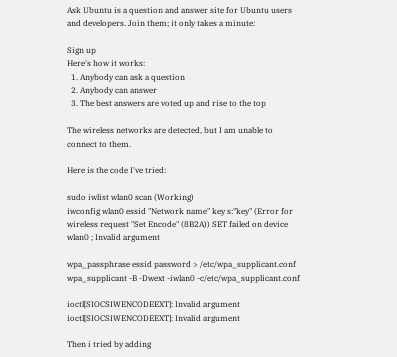Ask Ubuntu is a question and answer site for Ubuntu users and developers. Join them; it only takes a minute:

Sign up
Here's how it works:
  1. Anybody can ask a question
  2. Anybody can answer
  3. The best answers are voted up and rise to the top

The wireless networks are detected, but I am unable to connect to them.

Here is the code I've tried:

sudo iwlist wlan0 scan (Working)
iwconfig wlan0 essid "Network name" key s:"key" (Error for wireless request "Set Encode" (8B2A)) SET failed on device wlan0 ; Invalid argument

wpa_passphrase essid password > /etc/wpa_supplicant.conf
wpa_supplicant -B -Dwext -iwlan0 -c/etc/wpa_supplicant.conf

ioctl[SIOCSIWENCODEEXT]: Invalid argument
ioctl[SIOCSIWENCODEEXT]: Invalid argument

Then i tried by adding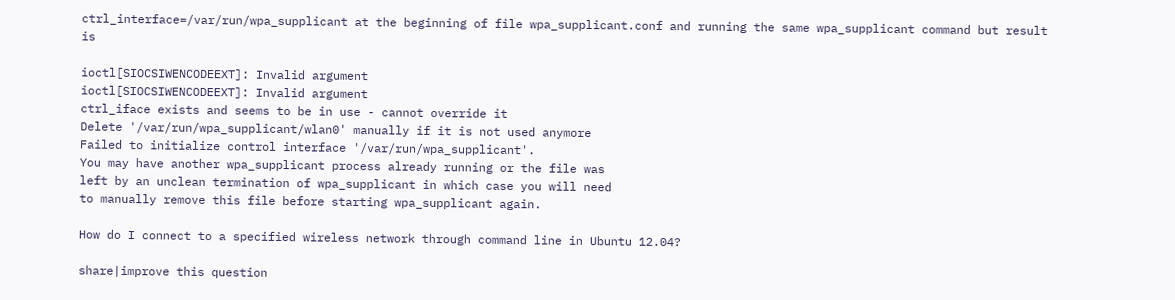ctrl_interface=/var/run/wpa_supplicant at the beginning of file wpa_supplicant.conf and running the same wpa_supplicant command but result is

ioctl[SIOCSIWENCODEEXT]: Invalid argument
ioctl[SIOCSIWENCODEEXT]: Invalid argument
ctrl_iface exists and seems to be in use - cannot override it
Delete '/var/run/wpa_supplicant/wlan0' manually if it is not used anymore
Failed to initialize control interface '/var/run/wpa_supplicant'.
You may have another wpa_supplicant process already running or the file was
left by an unclean termination of wpa_supplicant in which case you will need
to manually remove this file before starting wpa_supplicant again.

How do I connect to a specified wireless network through command line in Ubuntu 12.04?

share|improve this question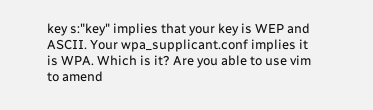key s:"key" implies that your key is WEP and ASCII. Your wpa_supplicant.conf implies it is WPA. Which is it? Are you able to use vim to amend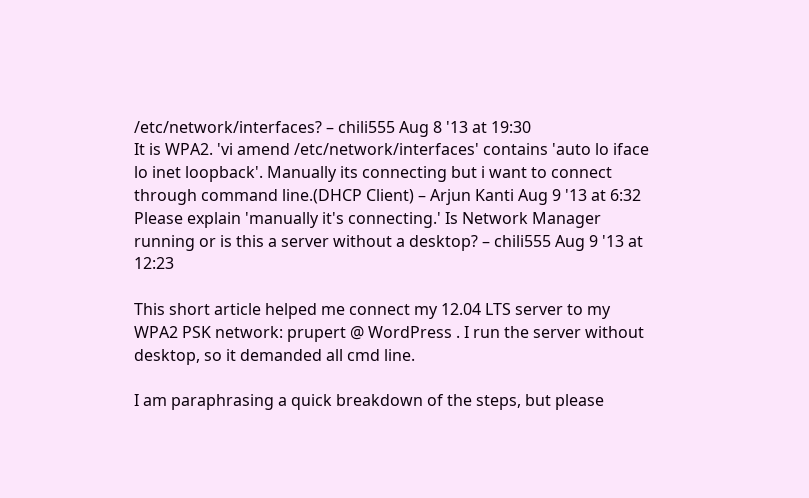/etc/network/interfaces? – chili555 Aug 8 '13 at 19:30
It is WPA2. 'vi amend /etc/network/interfaces' contains 'auto lo iface lo inet loopback'. Manually its connecting but i want to connect through command line.(DHCP Client) – Arjun Kanti Aug 9 '13 at 6:32
Please explain 'manually it's connecting.' Is Network Manager running or is this a server without a desktop? – chili555 Aug 9 '13 at 12:23

This short article helped me connect my 12.04 LTS server to my WPA2 PSK network: prupert @ WordPress . I run the server without desktop, so it demanded all cmd line.

I am paraphrasing a quick breakdown of the steps, but please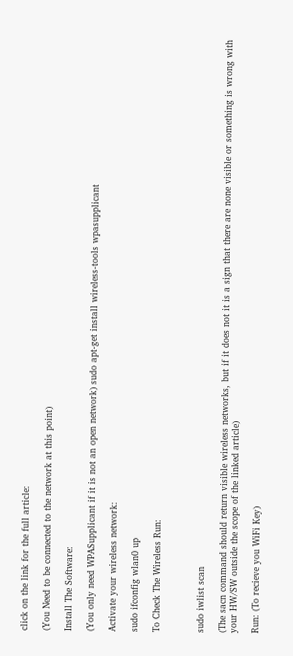click on the link for the full article:

(You Need to be connected to the network at this point)

Install The Software:

(You only need WPASupplicant if it is not an open network) sudo apt-get install wireless-tools wpasupplicant

Activate your wireless network:

sudo ifconfig wlan0 up

To Check The Wireless Run:



sudo iwlist scan

(The sacn command should return visible wireless networks, but if it does not it is a sign that there are none visible or something is wrong with your HW/SW outside the scope of the linked article)

Run: (To recieve you WiFi Key)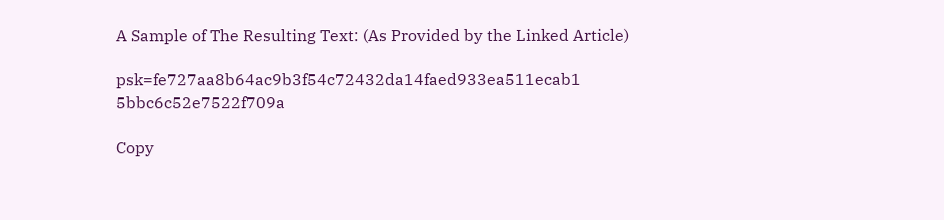A Sample of The Resulting Text: (As Provided by the Linked Article)

psk=fe727aa8b64ac9b3f54c72432da14faed933ea511ecab1 5bbc6c52e7522f709a

Copy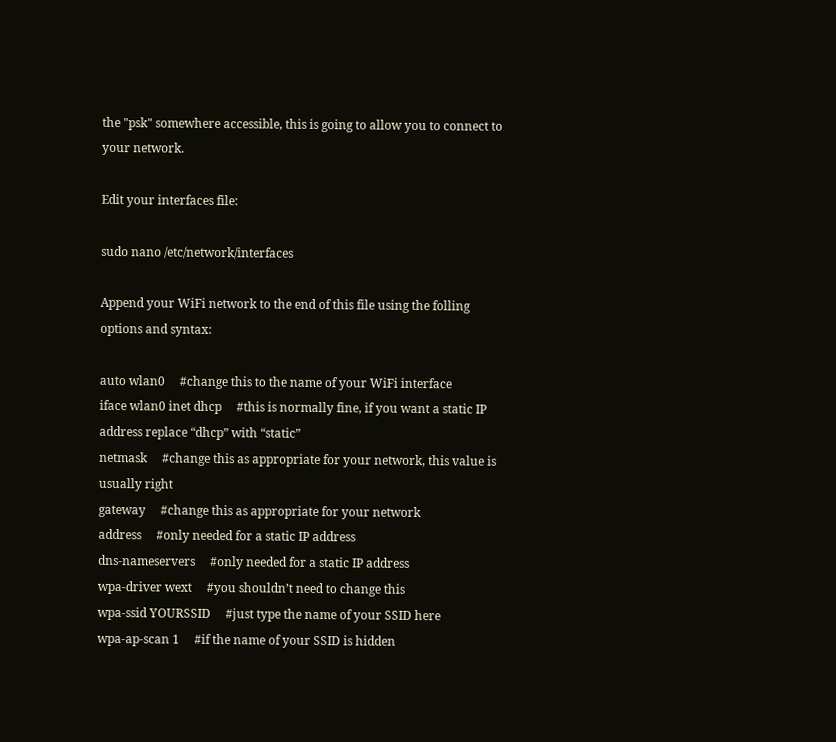the "psk" somewhere accessible, this is going to allow you to connect to your network.

Edit your interfaces file:

sudo nano /etc/network/interfaces

Append your WiFi network to the end of this file using the folling options and syntax:

auto wlan0     #change this to the name of your WiFi interface
iface wlan0 inet dhcp     #this is normally fine, if you want a static IP address replace “dhcp” with “static”
netmask     #change this as appropriate for your network, this value is usually right
gateway     #change this as appropriate for your network
address     #only needed for a static IP address
dns-nameservers     #only needed for a static IP address
wpa-driver wext     #you shouldn’t need to change this
wpa-ssid YOURSSID     #just type the name of your SSID here
wpa-ap-scan 1     #if the name of your SSID is hidden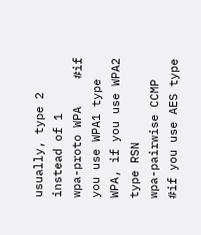usually, type 2 instead of 1
wpa-proto WPA    #if you use WPA1 type WPA, if you use WPA2 type RSN
wpa-pairwise CCMP     #if you use AES type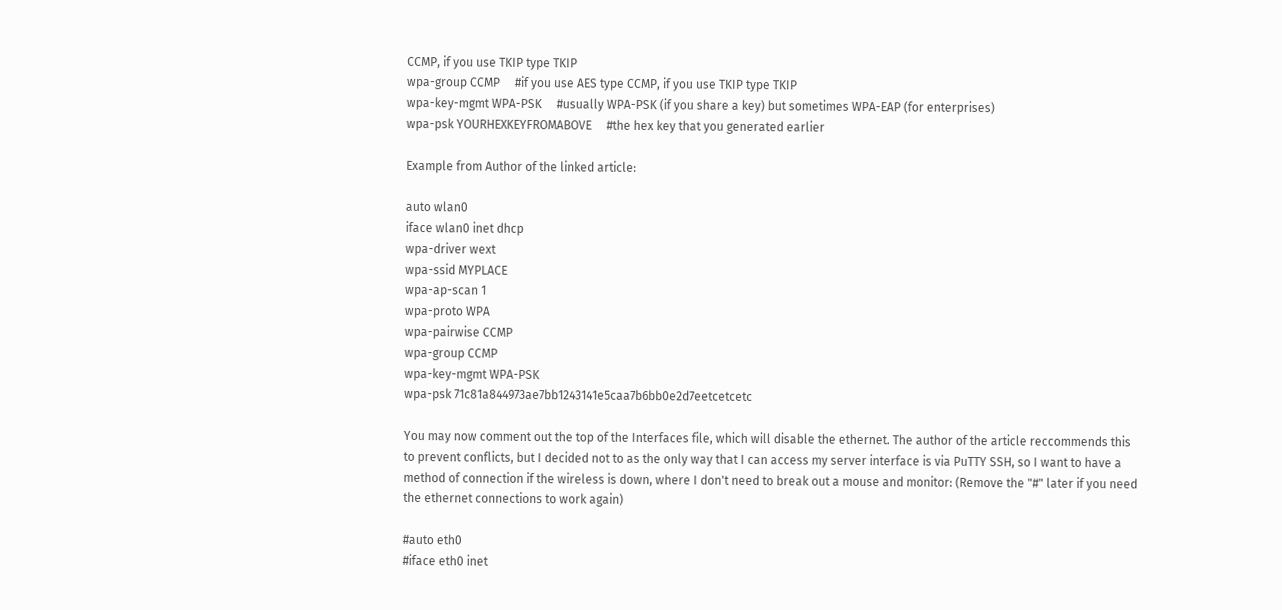CCMP, if you use TKIP type TKIP
wpa-group CCMP     #if you use AES type CCMP, if you use TKIP type TKIP
wpa-key-mgmt WPA-PSK     #usually WPA-PSK (if you share a key) but sometimes WPA-EAP (for enterprises)
wpa-psk YOURHEXKEYFROMABOVE     #the hex key that you generated earlier

Example from Author of the linked article:

auto wlan0
iface wlan0 inet dhcp
wpa-driver wext
wpa-ssid MYPLACE
wpa-ap-scan 1
wpa-proto WPA
wpa-pairwise CCMP
wpa-group CCMP
wpa-key-mgmt WPA-PSK
wpa-psk 71c81a844973ae7bb1243141e5caa7b6bb0e2d7eetcetcetc

You may now comment out the top of the Interfaces file, which will disable the ethernet. The author of the article reccommends this to prevent conflicts, but I decided not to as the only way that I can access my server interface is via PuTTY SSH, so I want to have a method of connection if the wireless is down, where I don't need to break out a mouse and monitor: (Remove the "#" later if you need the ethernet connections to work again)

#auto eth0
#iface eth0 inet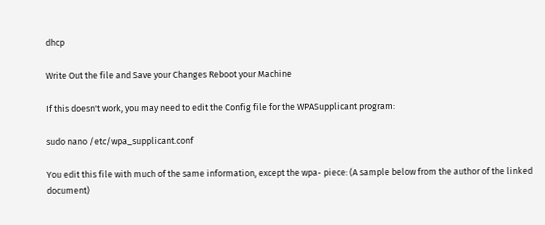dhcp

Write Out the file and Save your Changes Reboot your Machine

If this doesn't work, you may need to edit the Config file for the WPASupplicant program:

sudo nano /etc/wpa_supplicant.conf

You edit this file with much of the same information, except the wpa- piece: (A sample below from the author of the linked document)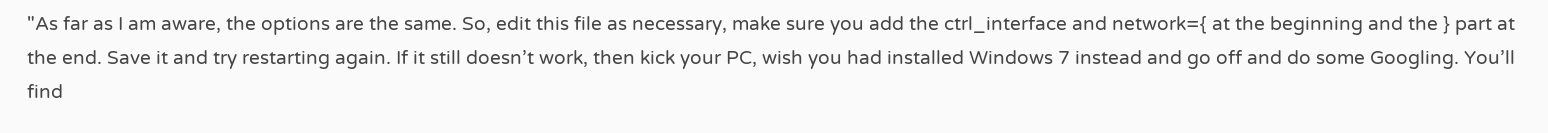"As far as I am aware, the options are the same. So, edit this file as necessary, make sure you add the ctrl_interface and network={ at the beginning and the } part at the end. Save it and try restarting again. If it still doesn’t work, then kick your PC, wish you had installed Windows 7 instead and go off and do some Googling. You’ll find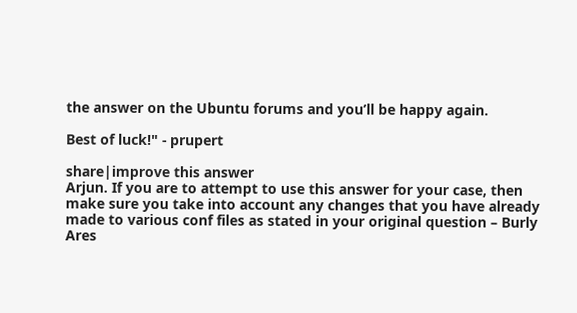the answer on the Ubuntu forums and you’ll be happy again.

Best of luck!" - prupert

share|improve this answer
Arjun. If you are to attempt to use this answer for your case, then make sure you take into account any changes that you have already made to various conf files as stated in your original question – Burly Ares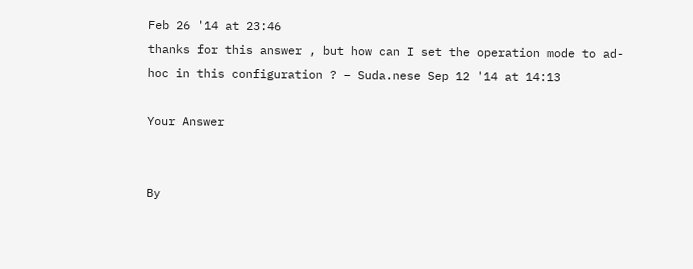Feb 26 '14 at 23:46
thanks for this answer , but how can I set the operation mode to ad-hoc in this configuration ? – Suda.nese Sep 12 '14 at 14:13

Your Answer


By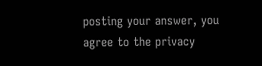posting your answer, you agree to the privacy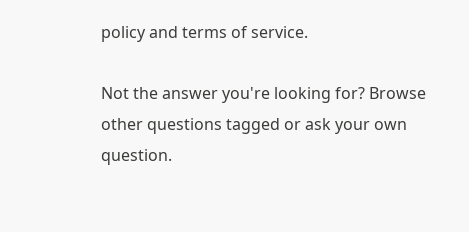policy and terms of service.

Not the answer you're looking for? Browse other questions tagged or ask your own question.